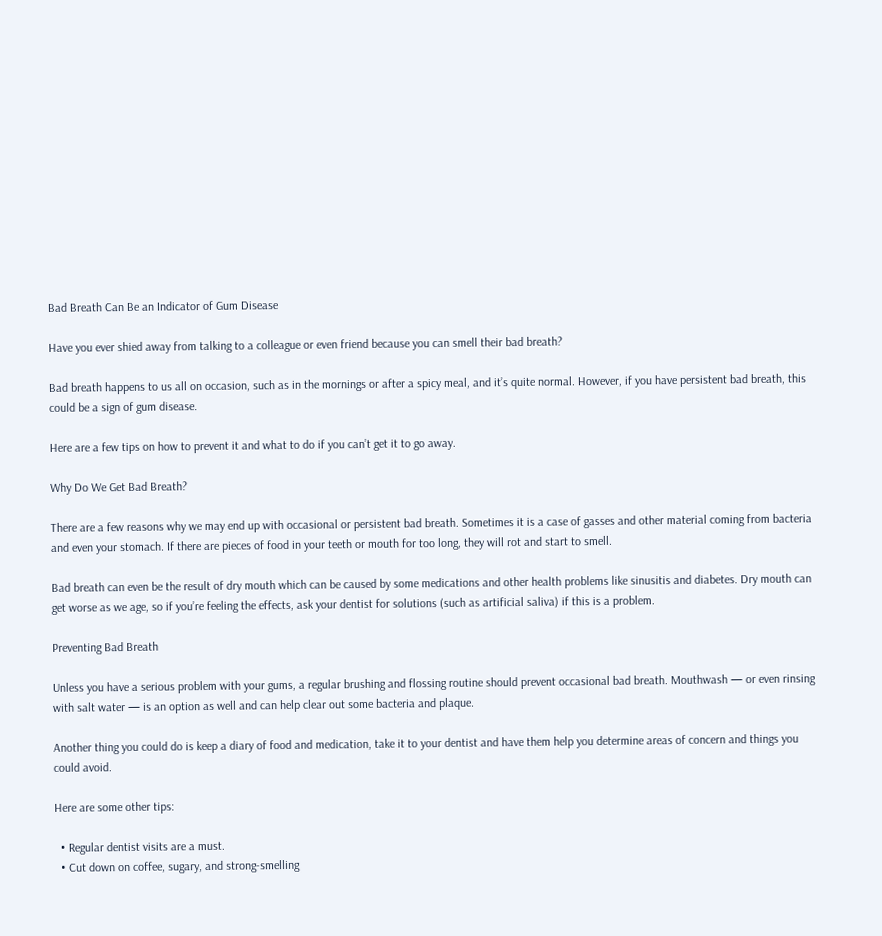Bad Breath Can Be an Indicator of Gum Disease

Have you ever shied away from talking to a colleague or even friend because you can smell their bad breath?

Bad breath happens to us all on occasion, such as in the mornings or after a spicy meal, and it’s quite normal. However, if you have persistent bad breath, this could be a sign of gum disease.

Here are a few tips on how to prevent it and what to do if you can’t get it to go away.

Why Do We Get Bad Breath?

There are a few reasons why we may end up with occasional or persistent bad breath. Sometimes it is a case of gasses and other material coming from bacteria and even your stomach. If there are pieces of food in your teeth or mouth for too long, they will rot and start to smell.

Bad breath can even be the result of dry mouth which can be caused by some medications and other health problems like sinusitis and diabetes. Dry mouth can get worse as we age, so if you’re feeling the effects, ask your dentist for solutions (such as artificial saliva) if this is a problem.

Preventing Bad Breath

Unless you have a serious problem with your gums, a regular brushing and flossing routine should prevent occasional bad breath. Mouthwash — or even rinsing with salt water — is an option as well and can help clear out some bacteria and plaque.

Another thing you could do is keep a diary of food and medication, take it to your dentist and have them help you determine areas of concern and things you could avoid.

Here are some other tips:

  • Regular dentist visits are a must.
  • Cut down on coffee, sugary, and strong-smelling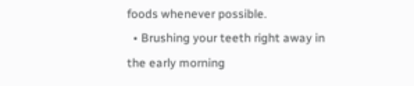foods whenever possible.
  • Brushing your teeth right away in the early morning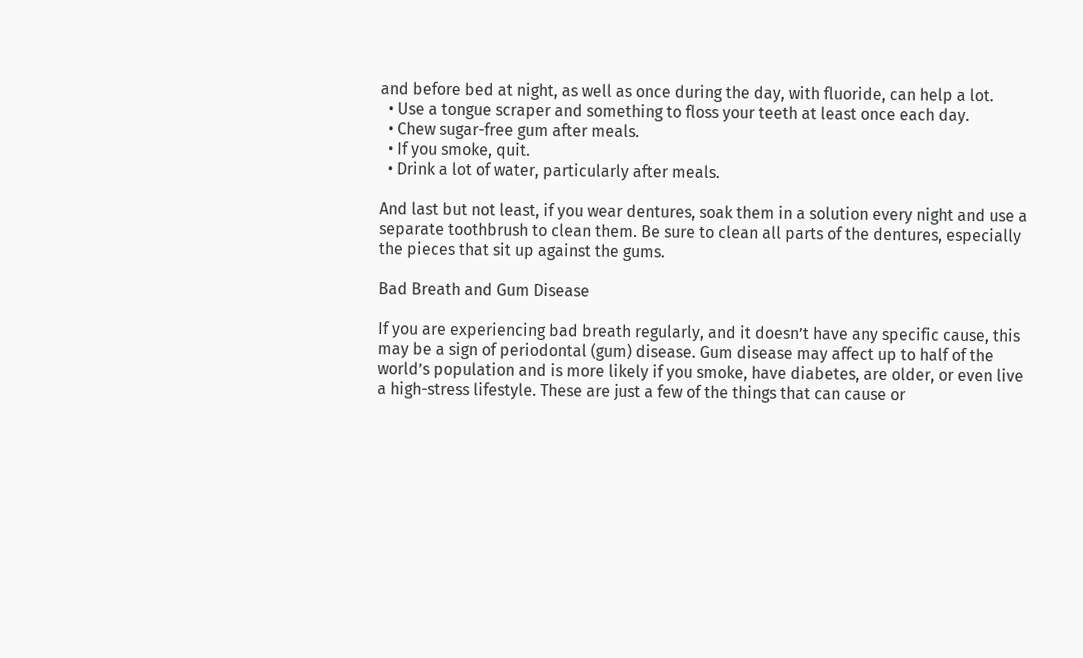and before bed at night, as well as once during the day, with fluoride, can help a lot.
  • Use a tongue scraper and something to floss your teeth at least once each day.
  • Chew sugar-free gum after meals.
  • If you smoke, quit.
  • Drink a lot of water, particularly after meals.

And last but not least, if you wear dentures, soak them in a solution every night and use a separate toothbrush to clean them. Be sure to clean all parts of the dentures, especially the pieces that sit up against the gums.

Bad Breath and Gum Disease

If you are experiencing bad breath regularly, and it doesn’t have any specific cause, this may be a sign of periodontal (gum) disease. Gum disease may affect up to half of the world’s population and is more likely if you smoke, have diabetes, are older, or even live a high-stress lifestyle. These are just a few of the things that can cause or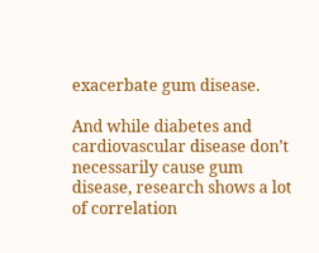exacerbate gum disease.

And while diabetes and cardiovascular disease don’t necessarily cause gum disease, research shows a lot of correlation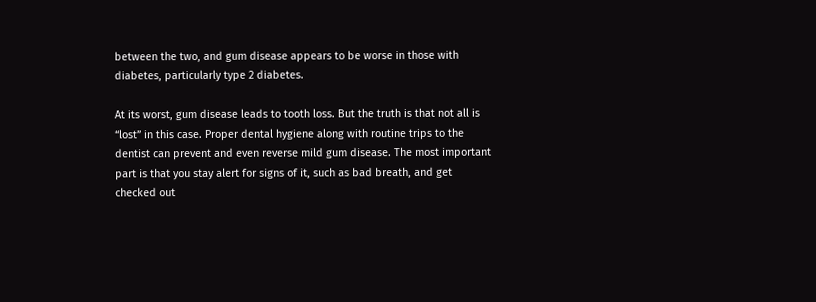between the two, and gum disease appears to be worse in those with diabetes, particularly type 2 diabetes.

At its worst, gum disease leads to tooth loss. But the truth is that not all is “lost” in this case. Proper dental hygiene along with routine trips to the dentist can prevent and even reverse mild gum disease. The most important part is that you stay alert for signs of it, such as bad breath, and get checked out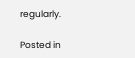regularly.

Posted in